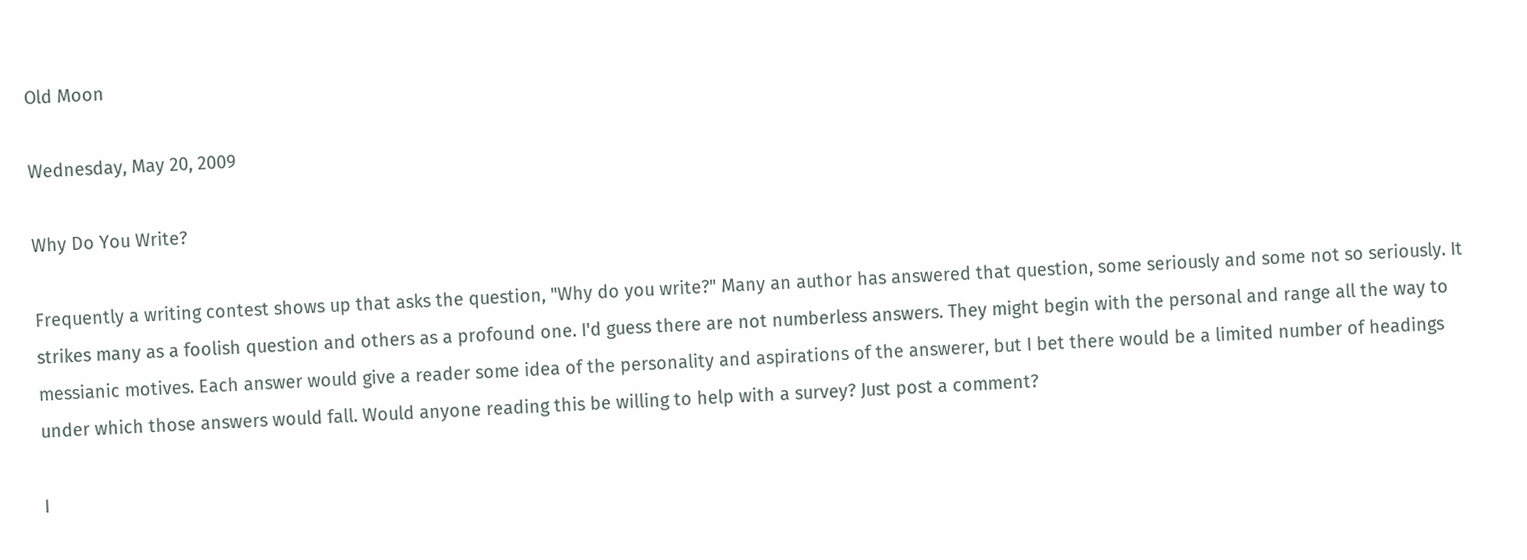Old Moon

Wednesday, May 20, 2009

Why Do You Write?

Frequently a writing contest shows up that asks the question, "Why do you write?" Many an author has answered that question, some seriously and some not so seriously. It strikes many as a foolish question and others as a profound one. I'd guess there are not numberless answers. They might begin with the personal and range all the way to messianic motives. Each answer would give a reader some idea of the personality and aspirations of the answerer, but I bet there would be a limited number of headings under which those answers would fall. Would anyone reading this be willing to help with a survey? Just post a comment?

I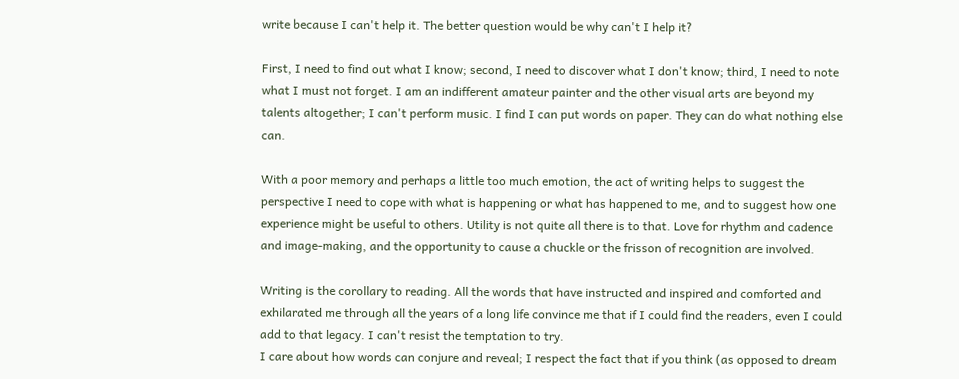write because I can't help it. The better question would be why can't I help it?

First, I need to find out what I know; second, I need to discover what I don't know; third, I need to note what I must not forget. I am an indifferent amateur painter and the other visual arts are beyond my talents altogether; I can't perform music. I find I can put words on paper. They can do what nothing else can.

With a poor memory and perhaps a little too much emotion, the act of writing helps to suggest the perspective I need to cope with what is happening or what has happened to me, and to suggest how one experience might be useful to others. Utility is not quite all there is to that. Love for rhythm and cadence and image-making, and the opportunity to cause a chuckle or the frisson of recognition are involved.

Writing is the corollary to reading. All the words that have instructed and inspired and comforted and exhilarated me through all the years of a long life convince me that if I could find the readers, even I could add to that legacy. I can't resist the temptation to try.
I care about how words can conjure and reveal; I respect the fact that if you think (as opposed to dream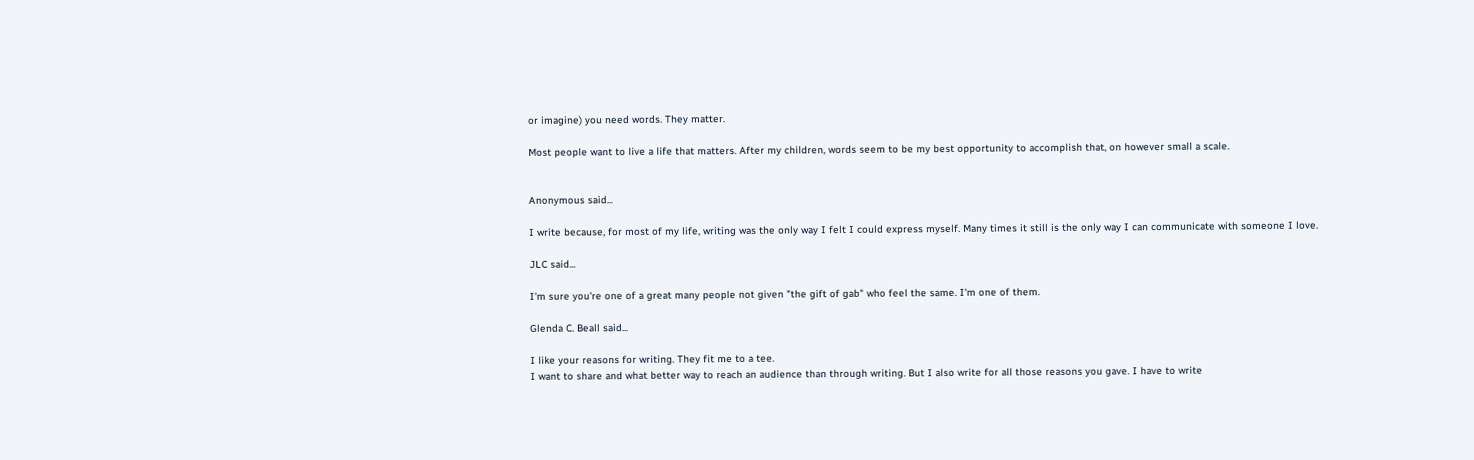or imagine) you need words. They matter.

Most people want to live a life that matters. After my children, words seem to be my best opportunity to accomplish that, on however small a scale.


Anonymous said...

I write because, for most of my life, writing was the only way I felt I could express myself. Many times it still is the only way I can communicate with someone I love.

JLC said...

I'm sure you're one of a great many people not given "the gift of gab" who feel the same. I'm one of them.

Glenda C. Beall said...

I like your reasons for writing. They fit me to a tee.
I want to share and what better way to reach an audience than through writing. But I also write for all those reasons you gave. I have to write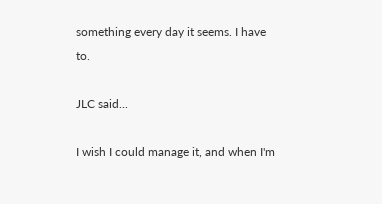something every day it seems. I have to.

JLC said...

I wish I could manage it, and when I'm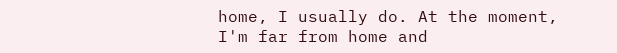home, I usually do. At the moment, I'm far from home and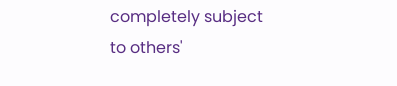completely subject to others'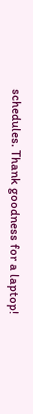schedules. Thank goodness for a laptop!